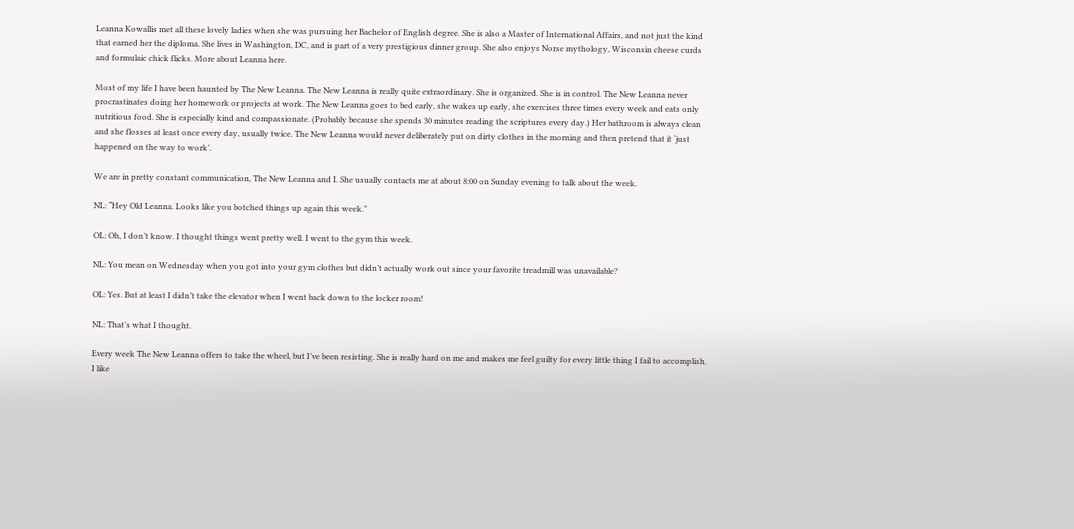Leanna Kowallis met all these lovely ladies when she was pursuing her Bachelor of English degree. She is also a Master of International Affairs, and not just the kind that earned her the diploma. She lives in Washington, DC, and is part of a very prestigious dinner group. She also enjoys Norse mythology, Wisconsin cheese curds and formulaic chick flicks. More about Leanna here.

Most of my life I have been haunted by The New Leanna. The New Leanna is really quite extraordinary. She is organized. She is in control. The New Leanna never procrastinates doing her homework or projects at work. The New Leanna goes to bed early, she wakes up early, she exercises three times every week and eats only nutritious food. She is especially kind and compassionate. (Probably because she spends 30 minutes reading the scriptures every day.) Her bathroom is always clean and she flosses at least once every day, usually twice. The New Leanna would never deliberately put on dirty clothes in the morning and then pretend that it ‘just happened on the way to work’.

We are in pretty constant communication, The New Leanna and I. She usually contacts me at about 8:00 on Sunday evening to talk about the week.

NL: “Hey Old Leanna. Looks like you botched things up again this week.”

OL: Oh, I don’t know. I thought things went pretty well. I went to the gym this week.

NL: You mean on Wednesday when you got into your gym clothes but didn’t actually work out since your favorite treadmill was unavailable?

OL: Yes. But at least I didn’t take the elevator when I went back down to the locker room!

NL: That’s what I thought.

Every week The New Leanna offers to take the wheel, but I’ve been resisting. She is really hard on me and makes me feel guilty for every little thing I fail to accomplish. I like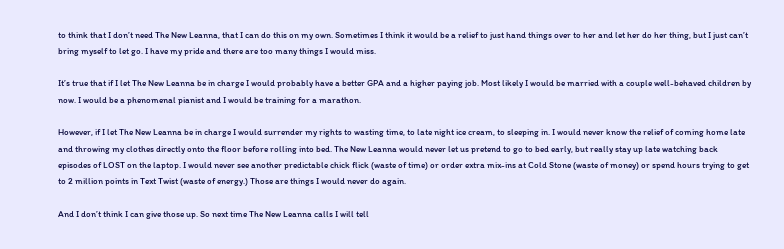to think that I don’t need The New Leanna, that I can do this on my own. Sometimes I think it would be a relief to just hand things over to her and let her do her thing, but I just can’t bring myself to let go. I have my pride and there are too many things I would miss.

It’s true that if I let The New Leanna be in charge I would probably have a better GPA and a higher paying job. Most likely I would be married with a couple well-behaved children by now. I would be a phenomenal pianist and I would be training for a marathon.

However, if I let The New Leanna be in charge I would surrender my rights to wasting time, to late night ice cream, to sleeping in. I would never know the relief of coming home late and throwing my clothes directly onto the floor before rolling into bed. The New Leanna would never let us pretend to go to bed early, but really stay up late watching back episodes of LOST on the laptop. I would never see another predictable chick flick (waste of time) or order extra mix-ins at Cold Stone (waste of money) or spend hours trying to get to 2 million points in Text Twist (waste of energy.) Those are things I would never do again.

And I don’t think I can give those up. So next time The New Leanna calls I will tell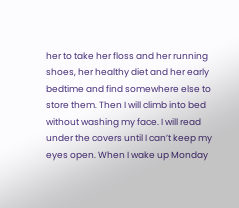her to take her floss and her running shoes, her healthy diet and her early bedtime and find somewhere else to store them. Then I will climb into bed without washing my face. I will read under the covers until I can’t keep my eyes open. When I wake up Monday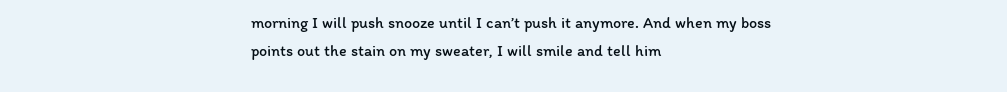morning I will push snooze until I can’t push it anymore. And when my boss points out the stain on my sweater, I will smile and tell him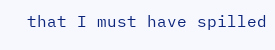that I must have spilled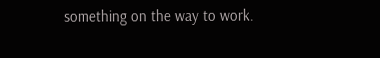something on the way to work.